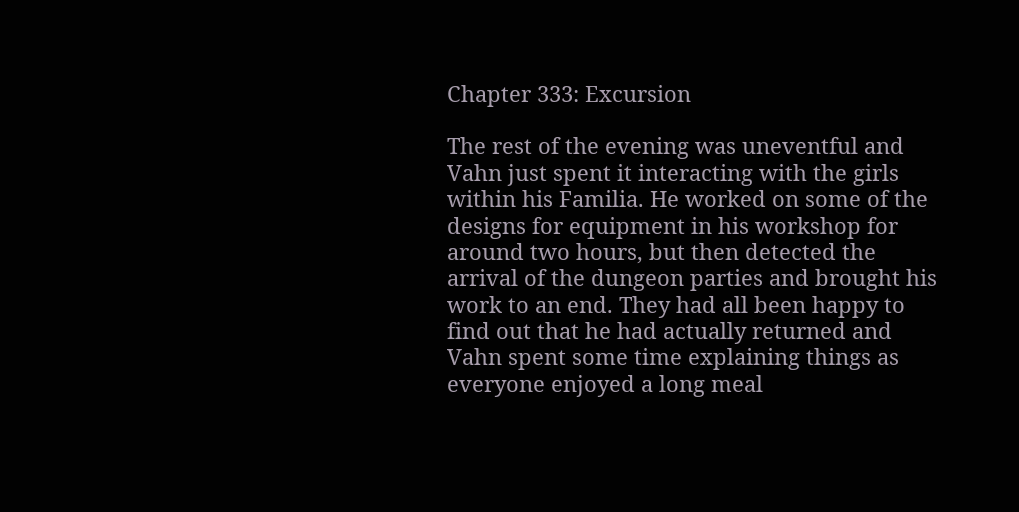Chapter 333: Excursion

The rest of the evening was uneventful and Vahn just spent it interacting with the girls within his Familia. He worked on some of the designs for equipment in his workshop for around two hours, but then detected the arrival of the dungeon parties and brought his work to an end. They had all been happy to find out that he had actually returned and Vahn spent some time explaining things as everyone enjoyed a long meal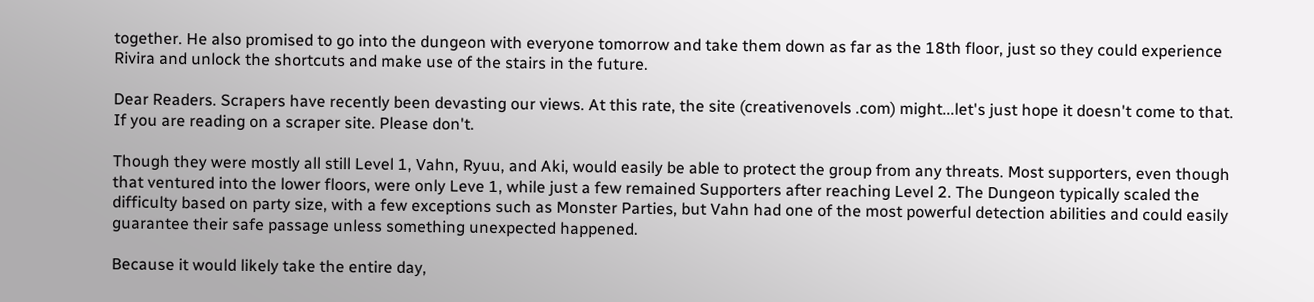together. He also promised to go into the dungeon with everyone tomorrow and take them down as far as the 18th floor, just so they could experience Rivira and unlock the shortcuts and make use of the stairs in the future.

Dear Readers. Scrapers have recently been devasting our views. At this rate, the site (creativenovels .com) might...let's just hope it doesn't come to that. If you are reading on a scraper site. Please don't.

Though they were mostly all still Level 1, Vahn, Ryuu, and Aki, would easily be able to protect the group from any threats. Most supporters, even though that ventured into the lower floors, were only Leve 1, while just a few remained Supporters after reaching Level 2. The Dungeon typically scaled the difficulty based on party size, with a few exceptions such as Monster Parties, but Vahn had one of the most powerful detection abilities and could easily guarantee their safe passage unless something unexpected happened.

Because it would likely take the entire day,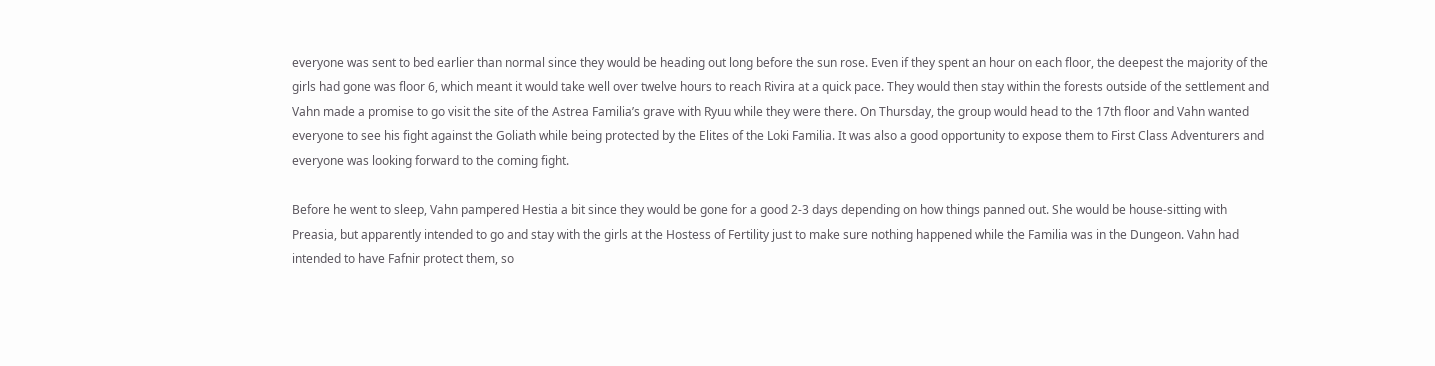everyone was sent to bed earlier than normal since they would be heading out long before the sun rose. Even if they spent an hour on each floor, the deepest the majority of the girls had gone was floor 6, which meant it would take well over twelve hours to reach Rivira at a quick pace. They would then stay within the forests outside of the settlement and Vahn made a promise to go visit the site of the Astrea Familia’s grave with Ryuu while they were there. On Thursday, the group would head to the 17th floor and Vahn wanted everyone to see his fight against the Goliath while being protected by the Elites of the Loki Familia. It was also a good opportunity to expose them to First Class Adventurers and everyone was looking forward to the coming fight.

Before he went to sleep, Vahn pampered Hestia a bit since they would be gone for a good 2-3 days depending on how things panned out. She would be house-sitting with Preasia, but apparently intended to go and stay with the girls at the Hostess of Fertility just to make sure nothing happened while the Familia was in the Dungeon. Vahn had intended to have Fafnir protect them, so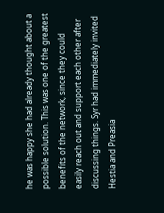he was happy she had already thought about a possible solution. This was one of the greatest benefits of the network, since they could easily reach out and support each other after discussing things. Syr had immediately invited Hestia and Preasia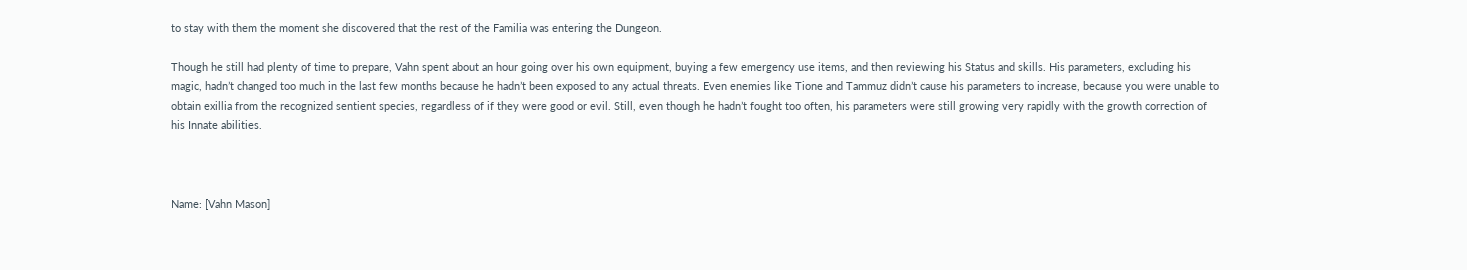to stay with them the moment she discovered that the rest of the Familia was entering the Dungeon.

Though he still had plenty of time to prepare, Vahn spent about an hour going over his own equipment, buying a few emergency use items, and then reviewing his Status and skills. His parameters, excluding his magic, hadn’t changed too much in the last few months because he hadn’t been exposed to any actual threats. Even enemies like Tione and Tammuz didn’t cause his parameters to increase, because you were unable to obtain exillia from the recognized sentient species, regardless of if they were good or evil. Still, even though he hadn’t fought too often, his parameters were still growing very rapidly with the growth correction of his Innate abilities.



Name: [Vahn Mason]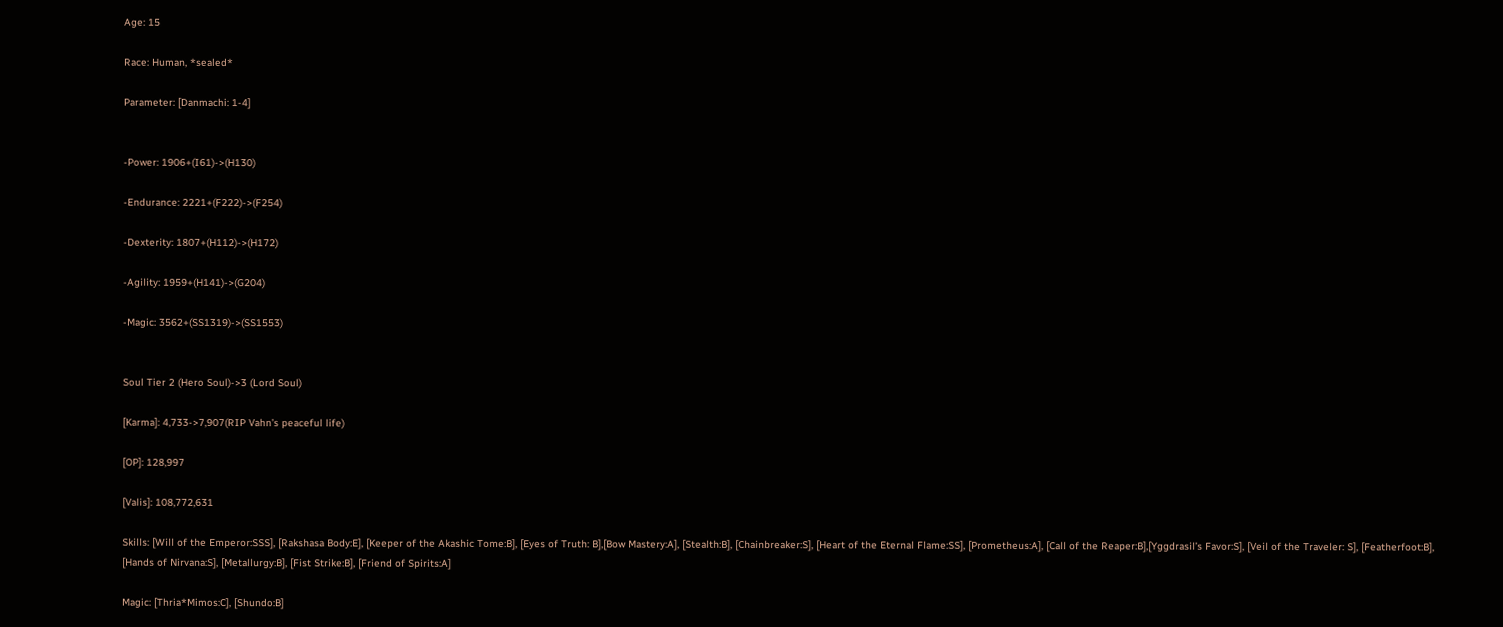Age: 15

Race: Human, *sealed*

Parameter: [Danmachi: 1-4]


-Power: 1906+(I61)->(H130)

-Endurance: 2221+(F222)->(F254)

-Dexterity: 1807+(H112)->(H172)

-Agility: 1959+(H141)->(G204)

-Magic: 3562+(SS1319)->(SS1553)


Soul Tier 2 (Hero Soul)->3 (Lord Soul)

[Karma]: 4,733->7,907(RIP Vahn’s peaceful life)

[OP]: 128,997

[Valis]: 108,772,631

Skills: [Will of the Emperor:SSS], [Rakshasa Body:E], [Keeper of the Akashic Tome:B], [Eyes of Truth: B],[Bow Mastery:A], [Stealth:B], [Chainbreaker:S], [Heart of the Eternal Flame:SS], [Prometheus:A], [Call of the Reaper:B],[Yggdrasil’s Favor:S], [Veil of the Traveler: S], [Featherfoot:B], [Hands of Nirvana:S], [Metallurgy:B], [Fist Strike:B], [Friend of Spirits:A]

Magic: [Thria*Mimos:C], [Shundo:B]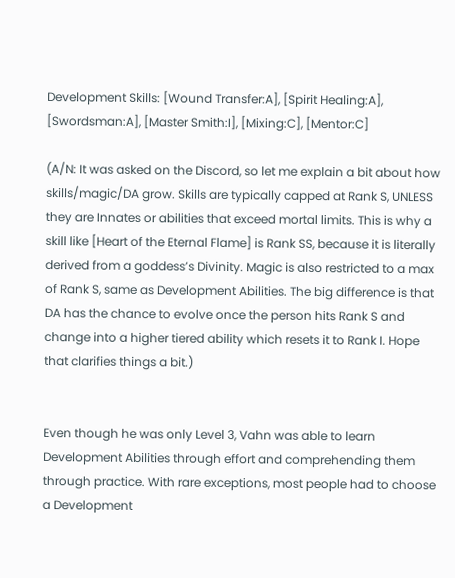Development Skills: [Wound Transfer:A], [Spirit Healing:A], [Swordsman:A], [Master Smith:I], [Mixing:C], [Mentor:C]

(A/N: It was asked on the Discord, so let me explain a bit about how skills/magic/DA grow. Skills are typically capped at Rank S, UNLESS they are Innates or abilities that exceed mortal limits. This is why a skill like [Heart of the Eternal Flame] is Rank SS, because it is literally derived from a goddess’s Divinity. Magic is also restricted to a max of Rank S, same as Development Abilities. The big difference is that DA has the chance to evolve once the person hits Rank S and change into a higher tiered ability which resets it to Rank I. Hope that clarifies things a bit.)


Even though he was only Level 3, Vahn was able to learn Development Abilities through effort and comprehending them through practice. With rare exceptions, most people had to choose a Development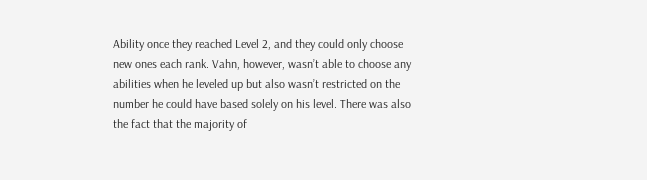Ability once they reached Level 2, and they could only choose new ones each rank. Vahn, however, wasn’t able to choose any abilities when he leveled up but also wasn’t restricted on the number he could have based solely on his level. There was also the fact that the majority of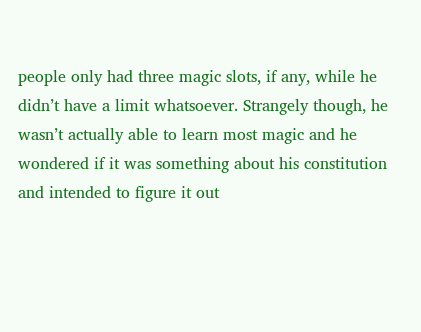people only had three magic slots, if any, while he didn’t have a limit whatsoever. Strangely though, he wasn’t actually able to learn most magic and he wondered if it was something about his constitution and intended to figure it out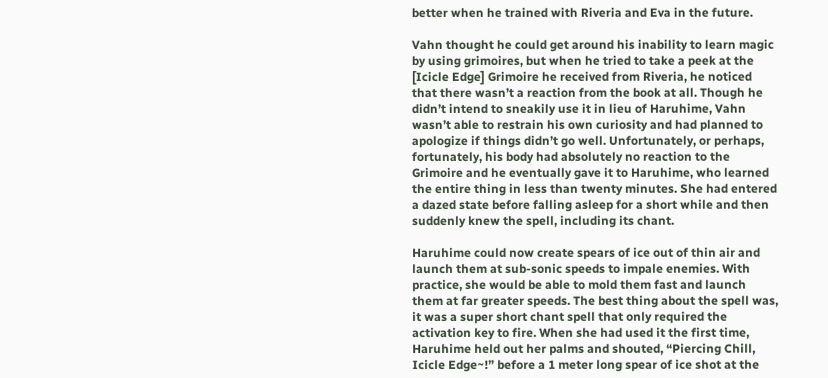better when he trained with Riveria and Eva in the future.

Vahn thought he could get around his inability to learn magic by using grimoires, but when he tried to take a peek at the [Icicle Edge] Grimoire he received from Riveria, he noticed that there wasn’t a reaction from the book at all. Though he didn’t intend to sneakily use it in lieu of Haruhime, Vahn wasn’t able to restrain his own curiosity and had planned to apologize if things didn’t go well. Unfortunately, or perhaps, fortunately, his body had absolutely no reaction to the Grimoire and he eventually gave it to Haruhime, who learned the entire thing in less than twenty minutes. She had entered a dazed state before falling asleep for a short while and then suddenly knew the spell, including its chant.

Haruhime could now create spears of ice out of thin air and launch them at sub-sonic speeds to impale enemies. With practice, she would be able to mold them fast and launch them at far greater speeds. The best thing about the spell was, it was a super short chant spell that only required the activation key to fire. When she had used it the first time, Haruhime held out her palms and shouted, “Piercing Chill, Icicle Edge~!” before a 1 meter long spear of ice shot at the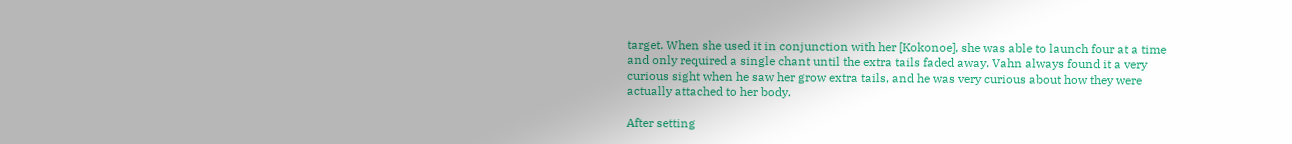target. When she used it in conjunction with her [Kokonoe], she was able to launch four at a time and only required a single chant until the extra tails faded away. Vahn always found it a very curious sight when he saw her grow extra tails, and he was very curious about how they were actually attached to her body.

After setting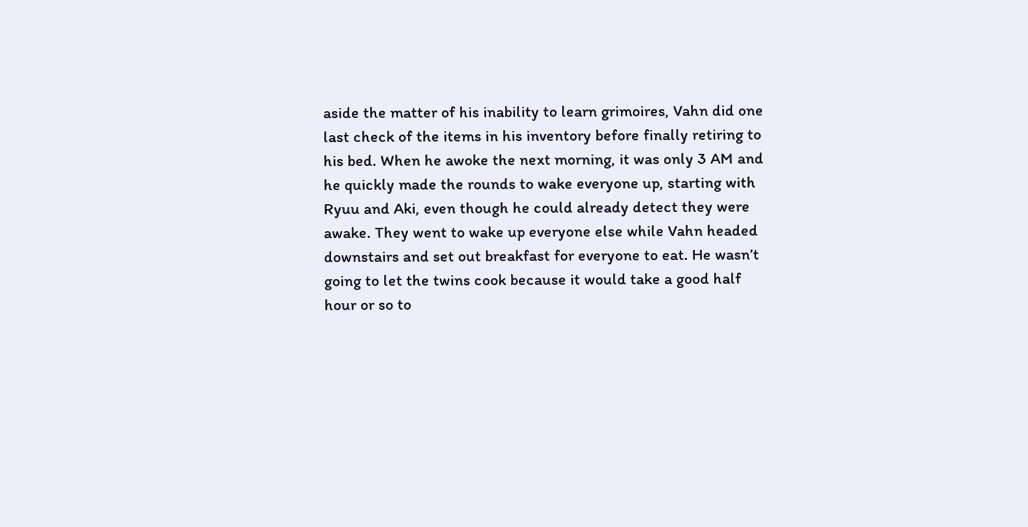aside the matter of his inability to learn grimoires, Vahn did one last check of the items in his inventory before finally retiring to his bed. When he awoke the next morning, it was only 3 AM and he quickly made the rounds to wake everyone up, starting with Ryuu and Aki, even though he could already detect they were awake. They went to wake up everyone else while Vahn headed downstairs and set out breakfast for everyone to eat. He wasn’t going to let the twins cook because it would take a good half hour or so to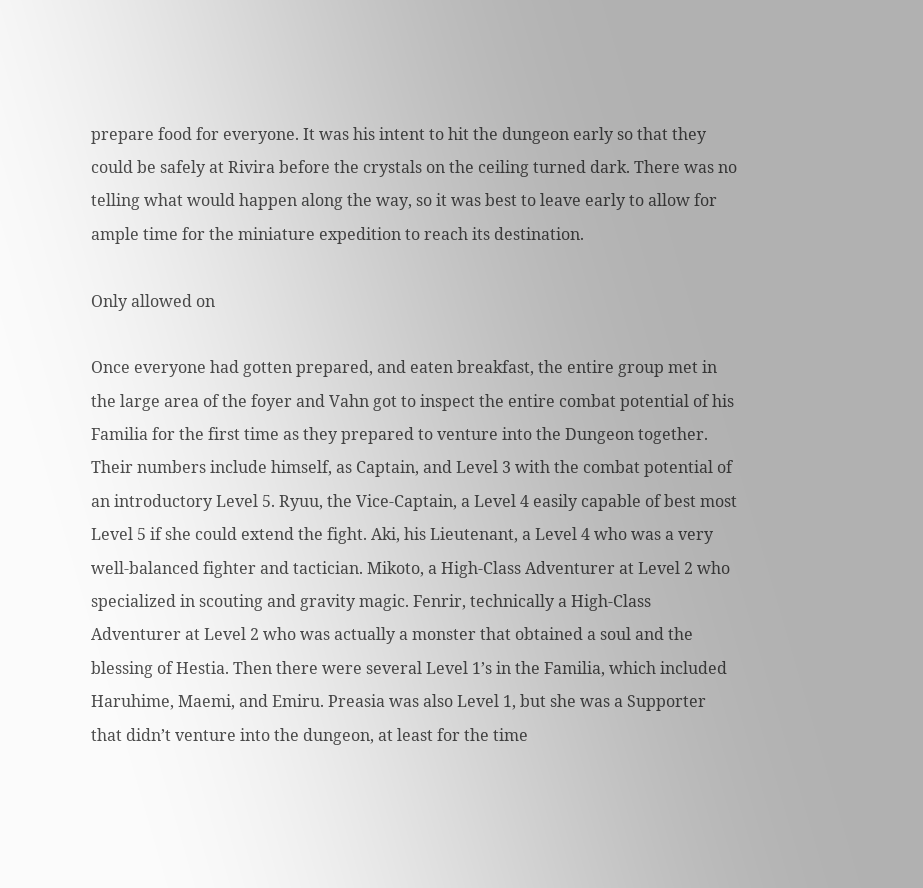prepare food for everyone. It was his intent to hit the dungeon early so that they could be safely at Rivira before the crystals on the ceiling turned dark. There was no telling what would happen along the way, so it was best to leave early to allow for ample time for the miniature expedition to reach its destination.

Only allowed on

Once everyone had gotten prepared, and eaten breakfast, the entire group met in the large area of the foyer and Vahn got to inspect the entire combat potential of his Familia for the first time as they prepared to venture into the Dungeon together. Their numbers include himself, as Captain, and Level 3 with the combat potential of an introductory Level 5. Ryuu, the Vice-Captain, a Level 4 easily capable of best most Level 5 if she could extend the fight. Aki, his Lieutenant, a Level 4 who was a very well-balanced fighter and tactician. Mikoto, a High-Class Adventurer at Level 2 who specialized in scouting and gravity magic. Fenrir, technically a High-Class Adventurer at Level 2 who was actually a monster that obtained a soul and the blessing of Hestia. Then there were several Level 1’s in the Familia, which included Haruhime, Maemi, and Emiru. Preasia was also Level 1, but she was a Supporter that didn’t venture into the dungeon, at least for the time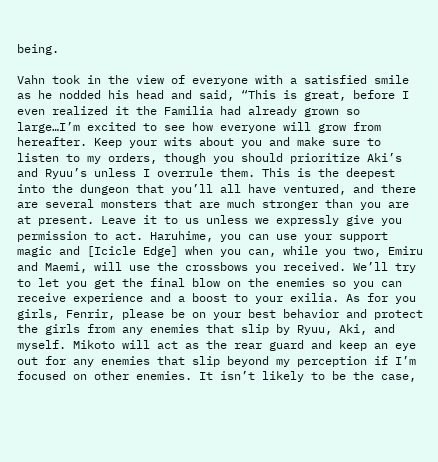being.

Vahn took in the view of everyone with a satisfied smile as he nodded his head and said, “This is great, before I even realized it the Familia had already grown so large…I’m excited to see how everyone will grow from hereafter. Keep your wits about you and make sure to listen to my orders, though you should prioritize Aki’s and Ryuu’s unless I overrule them. This is the deepest into the dungeon that you’ll all have ventured, and there are several monsters that are much stronger than you are at present. Leave it to us unless we expressly give you permission to act. Haruhime, you can use your support magic and [Icicle Edge] when you can, while you two, Emiru and Maemi, will use the crossbows you received. We’ll try to let you get the final blow on the enemies so you can receive experience and a boost to your exilia. As for you girls, Fenrir, please be on your best behavior and protect the girls from any enemies that slip by Ryuu, Aki, and myself. Mikoto will act as the rear guard and keep an eye out for any enemies that slip beyond my perception if I’m focused on other enemies. It isn’t likely to be the case,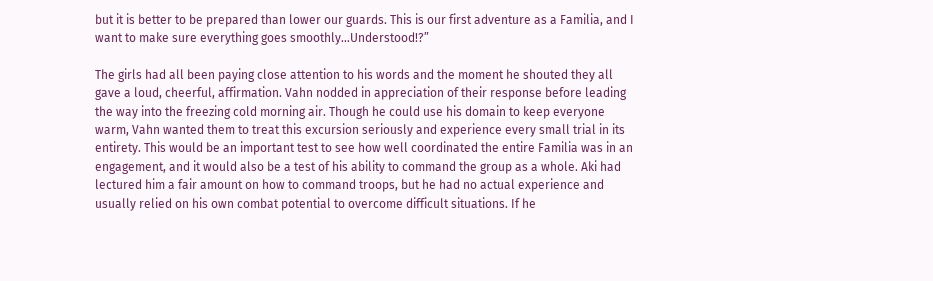but it is better to be prepared than lower our guards. This is our first adventure as a Familia, and I want to make sure everything goes smoothly…Understood!?”

The girls had all been paying close attention to his words and the moment he shouted they all gave a loud, cheerful, affirmation. Vahn nodded in appreciation of their response before leading the way into the freezing cold morning air. Though he could use his domain to keep everyone warm, Vahn wanted them to treat this excursion seriously and experience every small trial in its entirety. This would be an important test to see how well coordinated the entire Familia was in an engagement, and it would also be a test of his ability to command the group as a whole. Aki had lectured him a fair amount on how to command troops, but he had no actual experience and usually relied on his own combat potential to overcome difficult situations. If he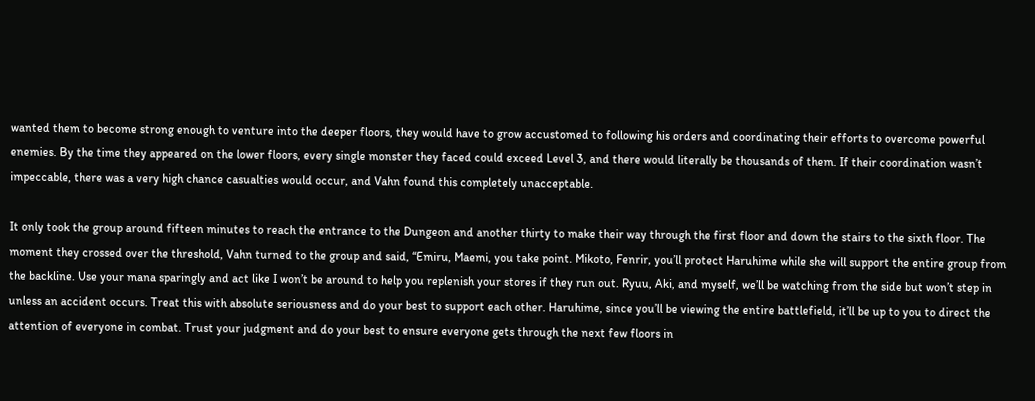wanted them to become strong enough to venture into the deeper floors, they would have to grow accustomed to following his orders and coordinating their efforts to overcome powerful enemies. By the time they appeared on the lower floors, every single monster they faced could exceed Level 3, and there would literally be thousands of them. If their coordination wasn’t impeccable, there was a very high chance casualties would occur, and Vahn found this completely unacceptable.

It only took the group around fifteen minutes to reach the entrance to the Dungeon and another thirty to make their way through the first floor and down the stairs to the sixth floor. The moment they crossed over the threshold, Vahn turned to the group and said, “Emiru, Maemi, you take point. Mikoto, Fenrir, you’ll protect Haruhime while she will support the entire group from the backline. Use your mana sparingly and act like I won’t be around to help you replenish your stores if they run out. Ryuu, Aki, and myself, we’ll be watching from the side but won’t step in unless an accident occurs. Treat this with absolute seriousness and do your best to support each other. Haruhime, since you’ll be viewing the entire battlefield, it’ll be up to you to direct the attention of everyone in combat. Trust your judgment and do your best to ensure everyone gets through the next few floors in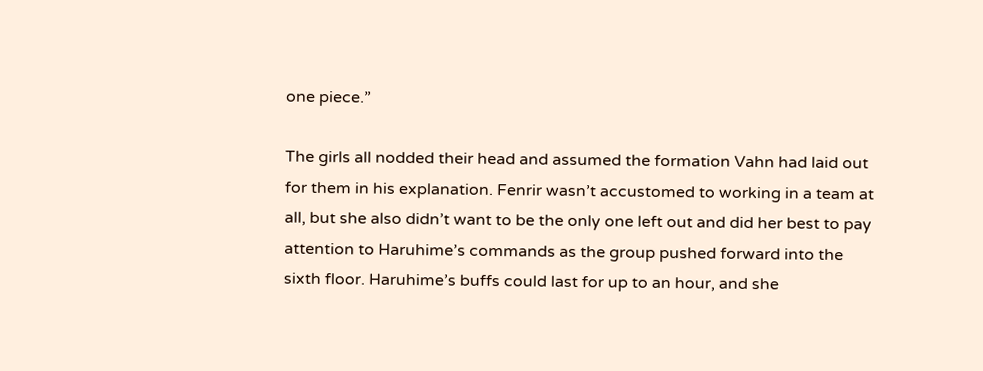one piece.”

The girls all nodded their head and assumed the formation Vahn had laid out for them in his explanation. Fenrir wasn’t accustomed to working in a team at all, but she also didn’t want to be the only one left out and did her best to pay attention to Haruhime’s commands as the group pushed forward into the sixth floor. Haruhime’s buffs could last for up to an hour, and she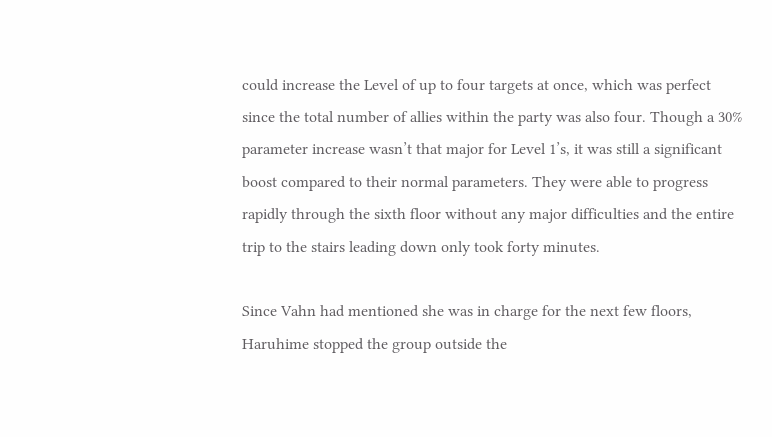could increase the Level of up to four targets at once, which was perfect since the total number of allies within the party was also four. Though a 30% parameter increase wasn’t that major for Level 1’s, it was still a significant boost compared to their normal parameters. They were able to progress rapidly through the sixth floor without any major difficulties and the entire trip to the stairs leading down only took forty minutes.

Since Vahn had mentioned she was in charge for the next few floors, Haruhime stopped the group outside the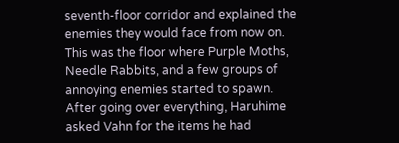seventh-floor corridor and explained the enemies they would face from now on. This was the floor where Purple Moths, Needle Rabbits, and a few groups of annoying enemies started to spawn. After going over everything, Haruhime asked Vahn for the items he had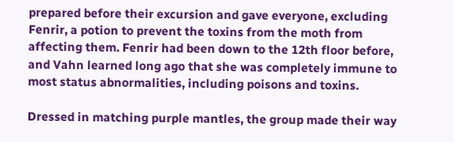prepared before their excursion and gave everyone, excluding Fenrir, a potion to prevent the toxins from the moth from affecting them. Fenrir had been down to the 12th floor before, and Vahn learned long ago that she was completely immune to most status abnormalities, including poisons and toxins.

Dressed in matching purple mantles, the group made their way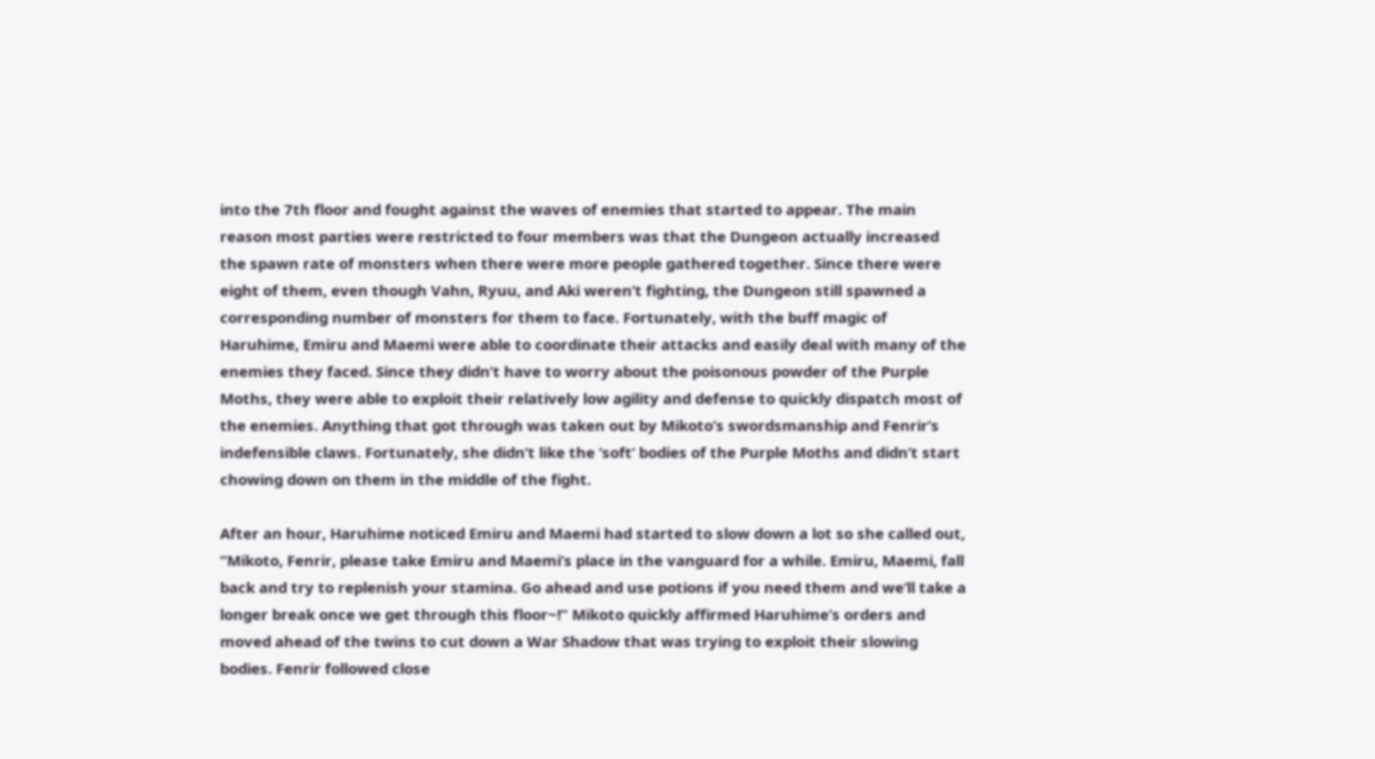into the 7th floor and fought against the waves of enemies that started to appear. The main reason most parties were restricted to four members was that the Dungeon actually increased the spawn rate of monsters when there were more people gathered together. Since there were eight of them, even though Vahn, Ryuu, and Aki weren’t fighting, the Dungeon still spawned a corresponding number of monsters for them to face. Fortunately, with the buff magic of Haruhime, Emiru and Maemi were able to coordinate their attacks and easily deal with many of the enemies they faced. Since they didn’t have to worry about the poisonous powder of the Purple Moths, they were able to exploit their relatively low agility and defense to quickly dispatch most of the enemies. Anything that got through was taken out by Mikoto’s swordsmanship and Fenrir’s indefensible claws. Fortunately, she didn’t like the ‘soft’ bodies of the Purple Moths and didn’t start chowing down on them in the middle of the fight.

After an hour, Haruhime noticed Emiru and Maemi had started to slow down a lot so she called out, “Mikoto, Fenrir, please take Emiru and Maemi’s place in the vanguard for a while. Emiru, Maemi, fall back and try to replenish your stamina. Go ahead and use potions if you need them and we’ll take a longer break once we get through this floor~!” Mikoto quickly affirmed Haruhime’s orders and moved ahead of the twins to cut down a War Shadow that was trying to exploit their slowing bodies. Fenrir followed close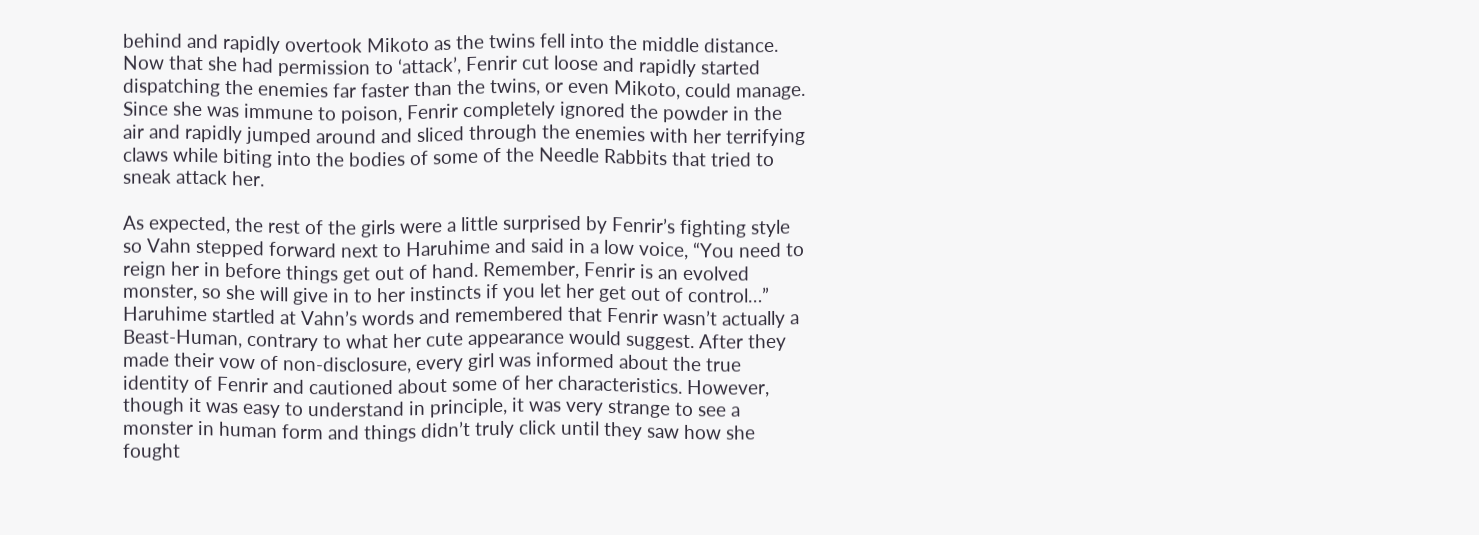behind and rapidly overtook Mikoto as the twins fell into the middle distance. Now that she had permission to ‘attack’, Fenrir cut loose and rapidly started dispatching the enemies far faster than the twins, or even Mikoto, could manage. Since she was immune to poison, Fenrir completely ignored the powder in the air and rapidly jumped around and sliced through the enemies with her terrifying claws while biting into the bodies of some of the Needle Rabbits that tried to sneak attack her.

As expected, the rest of the girls were a little surprised by Fenrir’s fighting style so Vahn stepped forward next to Haruhime and said in a low voice, “You need to reign her in before things get out of hand. Remember, Fenrir is an evolved monster, so she will give in to her instincts if you let her get out of control…” Haruhime startled at Vahn’s words and remembered that Fenrir wasn’t actually a Beast-Human, contrary to what her cute appearance would suggest. After they made their vow of non-disclosure, every girl was informed about the true identity of Fenrir and cautioned about some of her characteristics. However, though it was easy to understand in principle, it was very strange to see a monster in human form and things didn’t truly click until they saw how she fought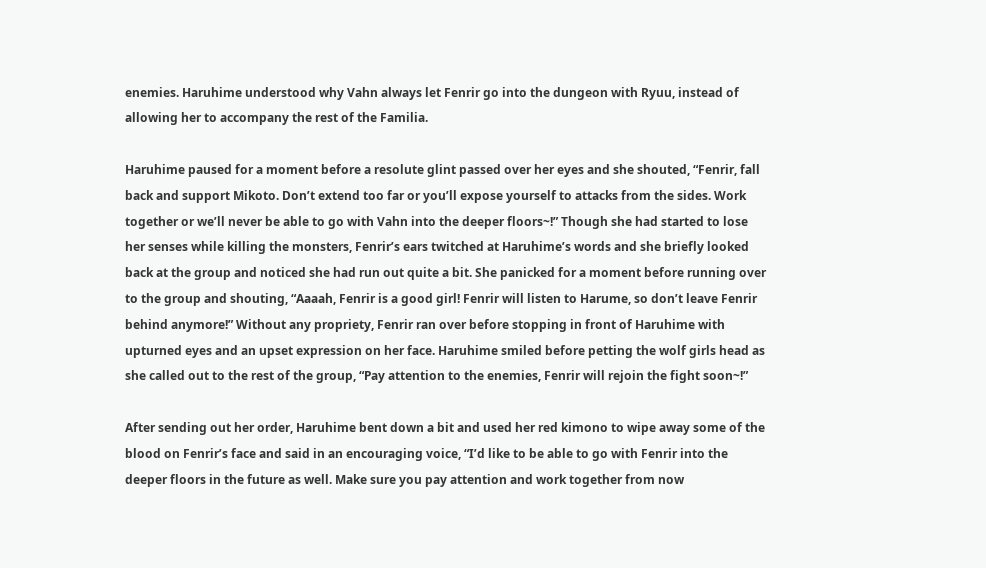enemies. Haruhime understood why Vahn always let Fenrir go into the dungeon with Ryuu, instead of allowing her to accompany the rest of the Familia.

Haruhime paused for a moment before a resolute glint passed over her eyes and she shouted, “Fenrir, fall back and support Mikoto. Don’t extend too far or you’ll expose yourself to attacks from the sides. Work together or we’ll never be able to go with Vahn into the deeper floors~!” Though she had started to lose her senses while killing the monsters, Fenrir’s ears twitched at Haruhime’s words and she briefly looked back at the group and noticed she had run out quite a bit. She panicked for a moment before running over to the group and shouting, “Aaaah, Fenrir is a good girl! Fenrir will listen to Harume, so don’t leave Fenrir behind anymore!” Without any propriety, Fenrir ran over before stopping in front of Haruhime with upturned eyes and an upset expression on her face. Haruhime smiled before petting the wolf girls head as she called out to the rest of the group, “Pay attention to the enemies, Fenrir will rejoin the fight soon~!”

After sending out her order, Haruhime bent down a bit and used her red kimono to wipe away some of the blood on Fenrir’s face and said in an encouraging voice, “I’d like to be able to go with Fenrir into the deeper floors in the future as well. Make sure you pay attention and work together from now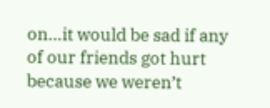on…it would be sad if any of our friends got hurt because we weren’t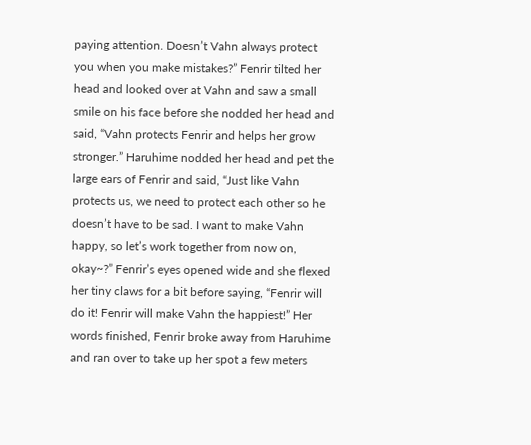paying attention. Doesn’t Vahn always protect you when you make mistakes?” Fenrir tilted her head and looked over at Vahn and saw a small smile on his face before she nodded her head and said, “Vahn protects Fenrir and helps her grow stronger.” Haruhime nodded her head and pet the large ears of Fenrir and said, “Just like Vahn protects us, we need to protect each other so he doesn’t have to be sad. I want to make Vahn happy, so let’s work together from now on, okay~?” Fenrir’s eyes opened wide and she flexed her tiny claws for a bit before saying, “Fenrir will do it! Fenrir will make Vahn the happiest!” Her words finished, Fenrir broke away from Haruhime and ran over to take up her spot a few meters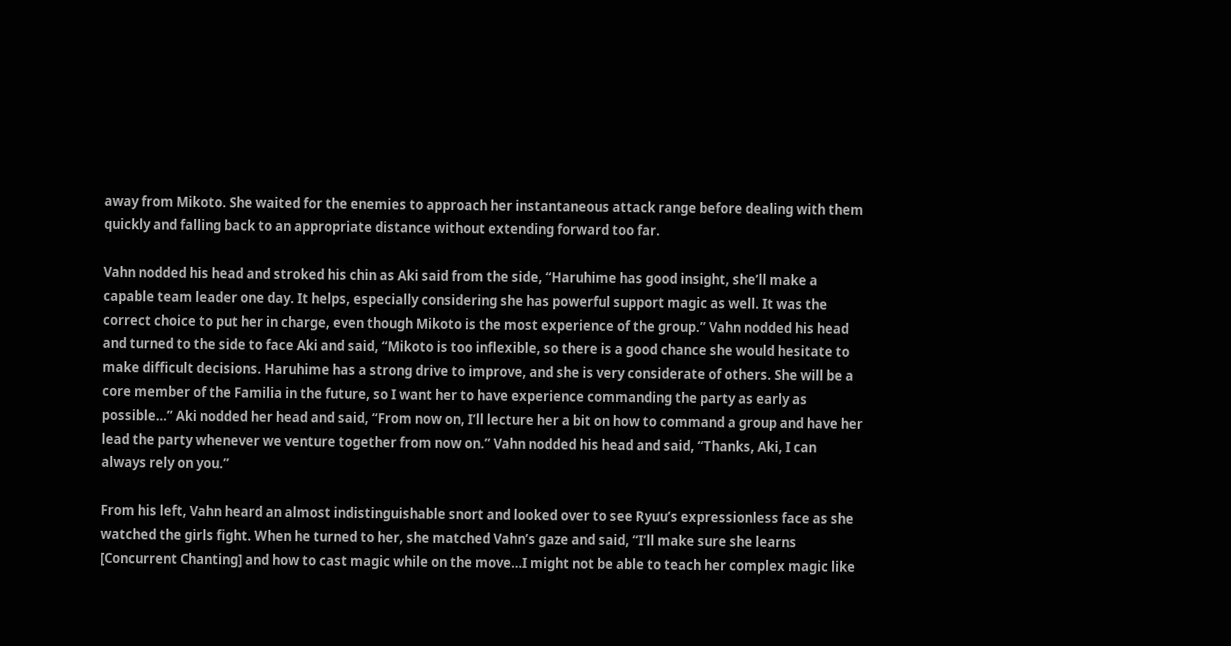away from Mikoto. She waited for the enemies to approach her instantaneous attack range before dealing with them quickly and falling back to an appropriate distance without extending forward too far.

Vahn nodded his head and stroked his chin as Aki said from the side, “Haruhime has good insight, she’ll make a capable team leader one day. It helps, especially considering she has powerful support magic as well. It was the correct choice to put her in charge, even though Mikoto is the most experience of the group.” Vahn nodded his head and turned to the side to face Aki and said, “Mikoto is too inflexible, so there is a good chance she would hesitate to make difficult decisions. Haruhime has a strong drive to improve, and she is very considerate of others. She will be a core member of the Familia in the future, so I want her to have experience commanding the party as early as possible…” Aki nodded her head and said, “From now on, I’ll lecture her a bit on how to command a group and have her lead the party whenever we venture together from now on.” Vahn nodded his head and said, “Thanks, Aki, I can always rely on you.”

From his left, Vahn heard an almost indistinguishable snort and looked over to see Ryuu’s expressionless face as she watched the girls fight. When he turned to her, she matched Vahn’s gaze and said, “I’ll make sure she learns [Concurrent Chanting] and how to cast magic while on the move…I might not be able to teach her complex magic like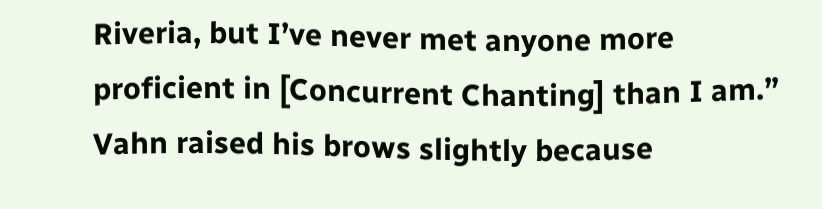Riveria, but I’ve never met anyone more proficient in [Concurrent Chanting] than I am.” Vahn raised his brows slightly because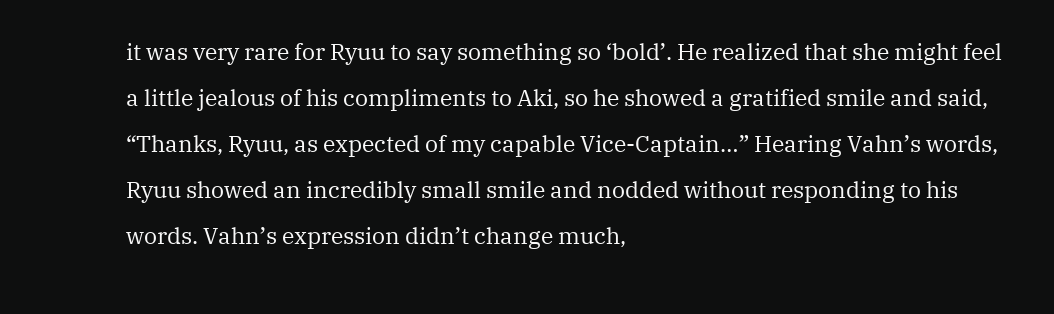it was very rare for Ryuu to say something so ‘bold’. He realized that she might feel a little jealous of his compliments to Aki, so he showed a gratified smile and said, “Thanks, Ryuu, as expected of my capable Vice-Captain…” Hearing Vahn’s words, Ryuu showed an incredibly small smile and nodded without responding to his words. Vahn’s expression didn’t change much,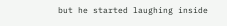but he started laughing inside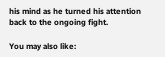his mind as he turned his attention back to the ongoing fight.

You may also like: